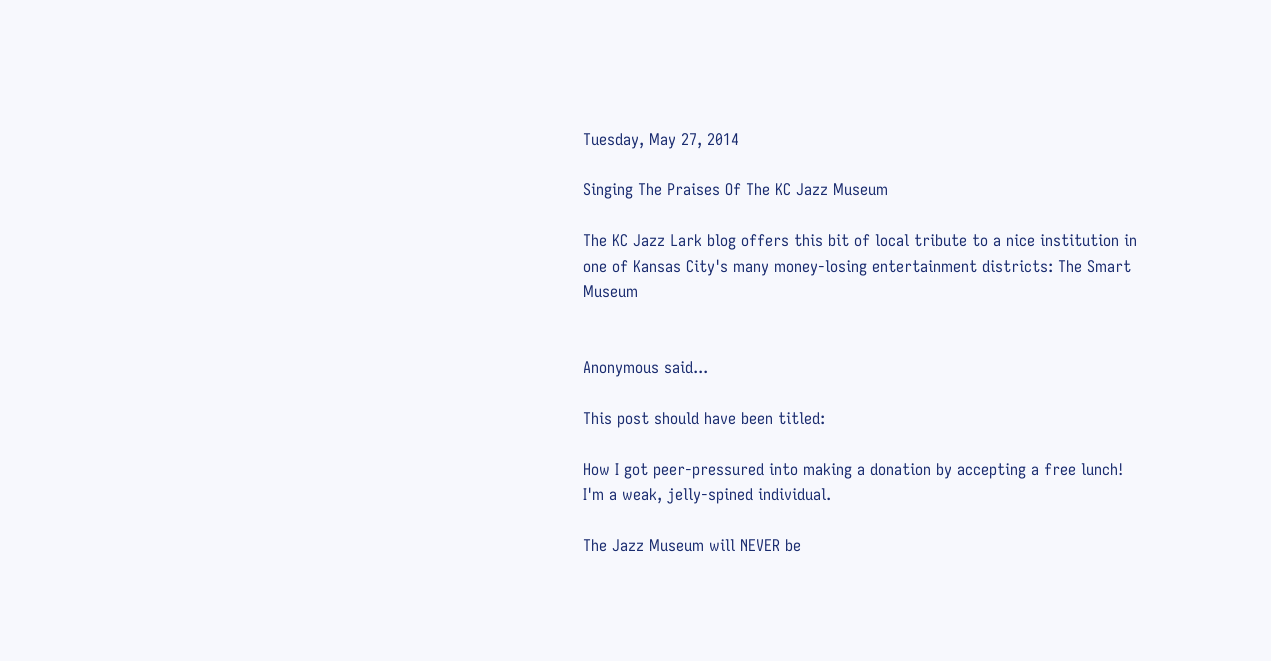Tuesday, May 27, 2014

Singing The Praises Of The KC Jazz Museum

The KC Jazz Lark blog offers this bit of local tribute to a nice institution in one of Kansas City's many money-losing entertainment districts: The Smart Museum


Anonymous said...

This post should have been titled:

How I got peer-pressured into making a donation by accepting a free lunch! I'm a weak, jelly-spined individual.

The Jazz Museum will NEVER be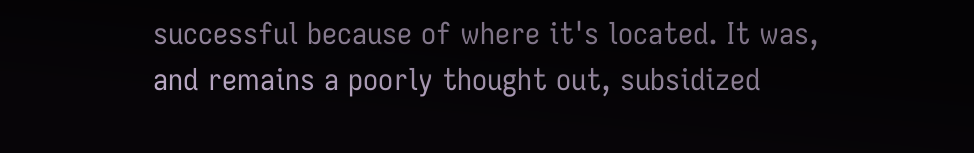successful because of where it's located. It was, and remains a poorly thought out, subsidized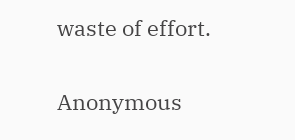waste of effort.

Anonymous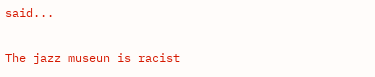said...

The jazz museun is racist